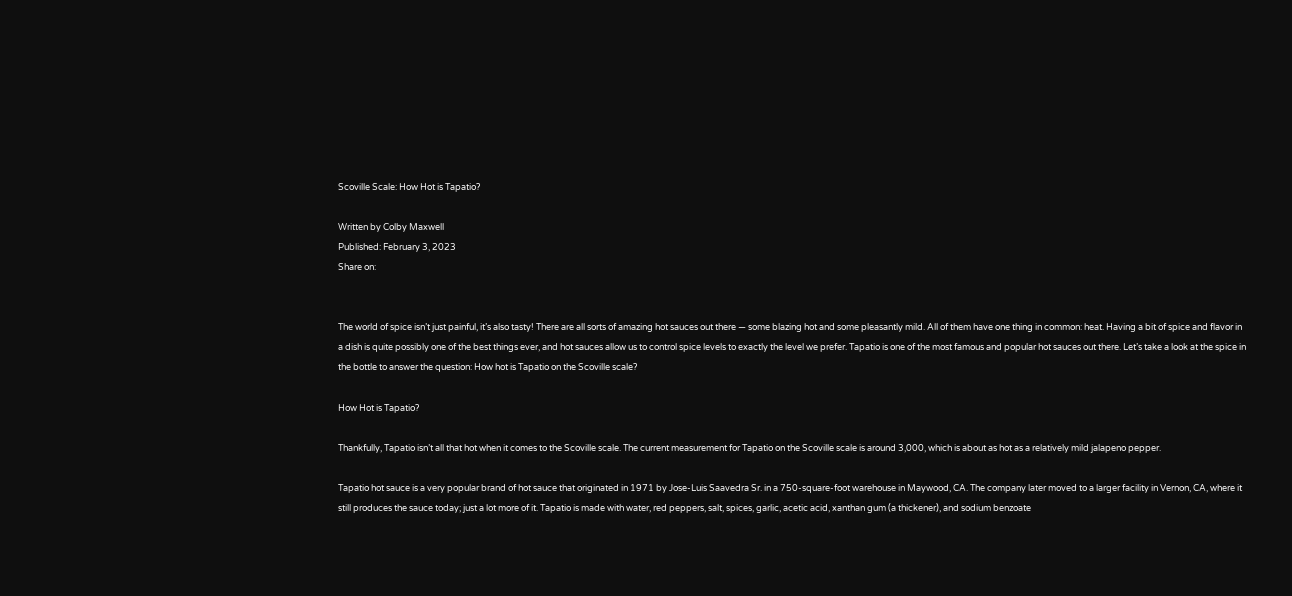Scoville Scale: How Hot is Tapatio?

Written by Colby Maxwell
Published: February 3, 2023
Share on:


The world of spice isn’t just painful, it’s also tasty! There are all sorts of amazing hot sauces out there — some blazing hot and some pleasantly mild. All of them have one thing in common: heat. Having a bit of spice and flavor in a dish is quite possibly one of the best things ever, and hot sauces allow us to control spice levels to exactly the level we prefer. Tapatio is one of the most famous and popular hot sauces out there. Let’s take a look at the spice in the bottle to answer the question: How hot is Tapatio on the Scoville scale?

How Hot is Tapatio?

Thankfully, Tapatio isn’t all that hot when it comes to the Scoville scale. The current measurement for Tapatio on the Scoville scale is around 3,000, which is about as hot as a relatively mild jalapeno pepper.

Tapatio hot sauce is a very popular brand of hot sauce that originated in 1971 by Jose-Luis Saavedra Sr. in a 750-square-foot warehouse in Maywood, CA. The company later moved to a larger facility in Vernon, CA, where it still produces the sauce today; just a lot more of it. Tapatio is made with water, red peppers, salt, spices, garlic, acetic acid, xanthan gum (a thickener), and sodium benzoate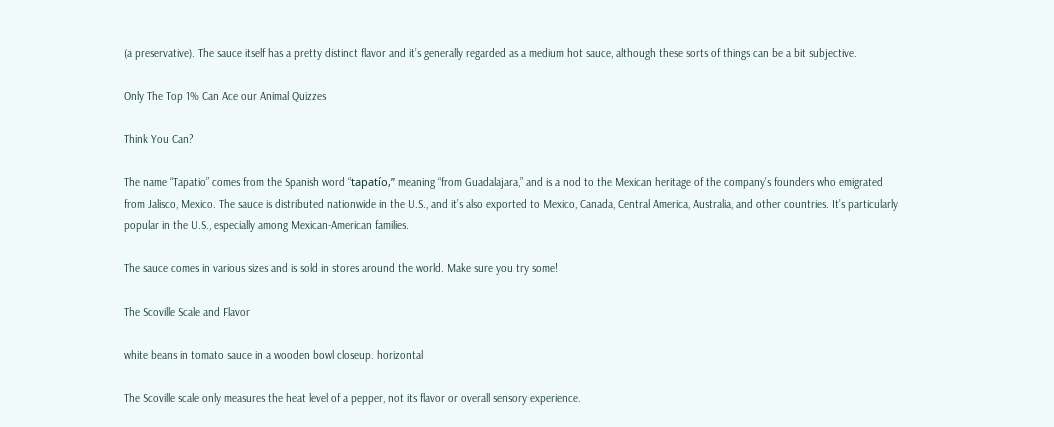(a preservative). The sauce itself has a pretty distinct flavor and it’s generally regarded as a medium hot sauce, although these sorts of things can be a bit subjective.

Only The Top 1% Can Ace our Animal Quizzes

Think You Can?

The name “Tapatio” comes from the Spanish word “tapatío,” meaning “from Guadalajara,” and is a nod to the Mexican heritage of the company’s founders who emigrated from Jalisco, Mexico. The sauce is distributed nationwide in the U.S., and it’s also exported to Mexico, Canada, Central America, Australia, and other countries. It’s particularly popular in the U.S., especially among Mexican-American families.

The sauce comes in various sizes and is sold in stores around the world. Make sure you try some!

The Scoville Scale and Flavor

white beans in tomato sauce in a wooden bowl closeup. horizontal

The Scoville scale only measures the heat level of a pepper, not its flavor or overall sensory experience.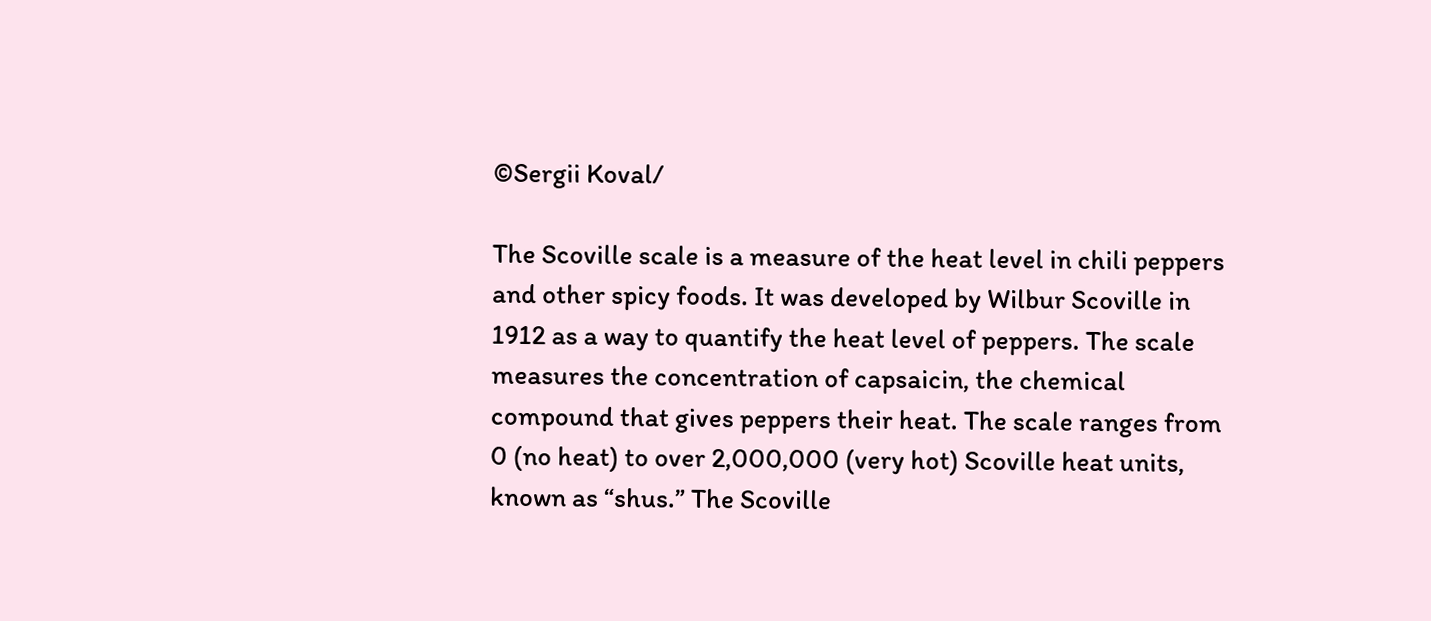©Sergii Koval/

The Scoville scale is a measure of the heat level in chili peppers and other spicy foods. It was developed by Wilbur Scoville in 1912 as a way to quantify the heat level of peppers. The scale measures the concentration of capsaicin, the chemical compound that gives peppers their heat. The scale ranges from 0 (no heat) to over 2,000,000 (very hot) Scoville heat units, known as “shus.” The Scoville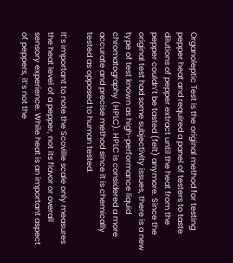Organoleptic Test is the original method for testing pepper heat and required a panel of testers to taste dilutions of pepper extract until the heat from the pepper couldn’t be tasted (felt) anymore. Since the original test had some subjectivity issues, there is a new type of test known as high-performance liquid chromatography (HPLC). HPLC is considered a more accurate and precise method since it is chemically tested as opposed to human tested.

It’s important to note the Scoville scale only measures the heat level of a pepper, not its flavor or overall sensory experience. While heat is an important aspect of peppers, it’s not the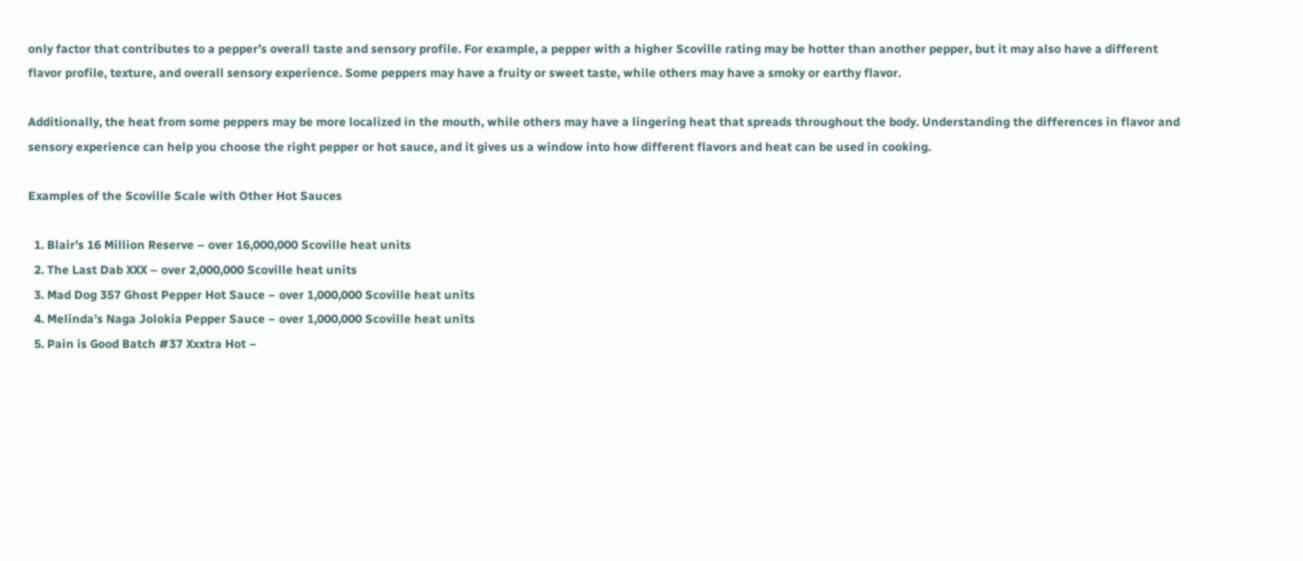only factor that contributes to a pepper’s overall taste and sensory profile. For example, a pepper with a higher Scoville rating may be hotter than another pepper, but it may also have a different flavor profile, texture, and overall sensory experience. Some peppers may have a fruity or sweet taste, while others may have a smoky or earthy flavor.

Additionally, the heat from some peppers may be more localized in the mouth, while others may have a lingering heat that spreads throughout the body. Understanding the differences in flavor and sensory experience can help you choose the right pepper or hot sauce, and it gives us a window into how different flavors and heat can be used in cooking.

Examples of the Scoville Scale with Other Hot Sauces

  1. Blair’s 16 Million Reserve – over 16,000,000 Scoville heat units
  2. The Last Dab XXX – over 2,000,000 Scoville heat units
  3. Mad Dog 357 Ghost Pepper Hot Sauce – over 1,000,000 Scoville heat units
  4. Melinda’s Naga Jolokia Pepper Sauce – over 1,000,000 Scoville heat units
  5. Pain is Good Batch #37 Xxxtra Hot –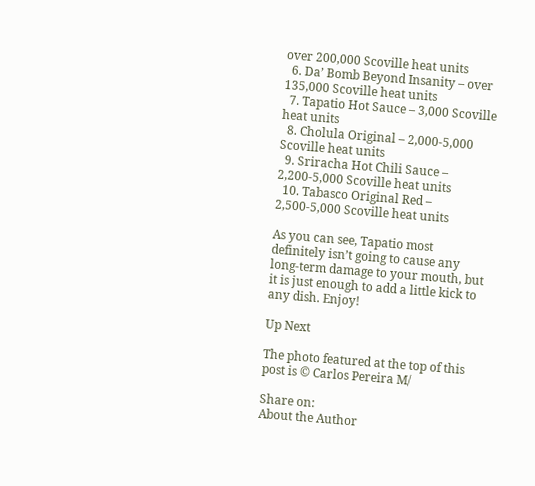over 200,000 Scoville heat units
  6. Da’ Bomb Beyond Insanity – over 135,000 Scoville heat units
  7. Tapatio Hot Sauce – 3,000 Scoville heat units
  8. Cholula Original – 2,000-5,000 Scoville heat units
  9. Sriracha Hot Chili Sauce – 2,200-5,000 Scoville heat units
  10. Tabasco Original Red – 2,500-5,000 Scoville heat units

As you can see, Tapatio most definitely isn’t going to cause any long-term damage to your mouth, but it is just enough to add a little kick to any dish. Enjoy!

Up Next

The photo featured at the top of this post is © Carlos Pereira M/

Share on:
About the Author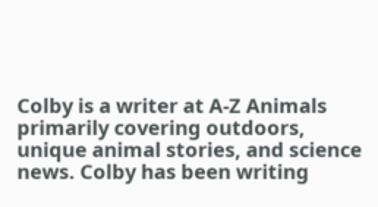Colby is a writer at A-Z Animals primarily covering outdoors, unique animal stories, and science news. Colby has been writing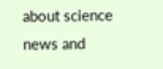about science news and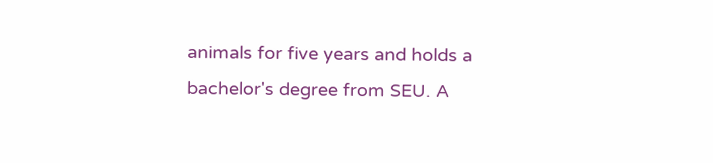animals for five years and holds a bachelor's degree from SEU. A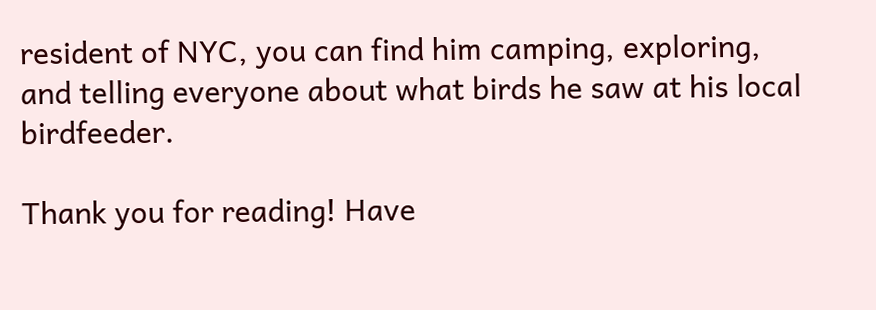resident of NYC, you can find him camping, exploring, and telling everyone about what birds he saw at his local birdfeeder.

Thank you for reading! Have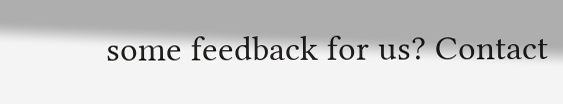some feedback for us? Contact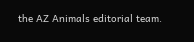the AZ Animals editorial team.